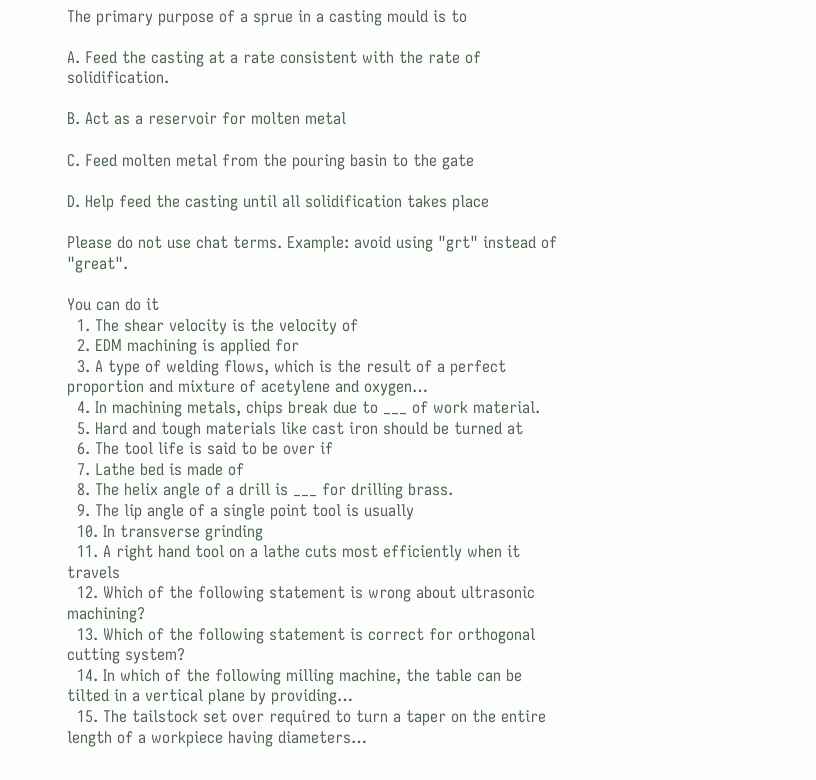The primary purpose of a sprue in a casting mould is to

A. Feed the casting at a rate consistent with the rate of solidification.

B. Act as a reservoir for molten metal

C. Feed molten metal from the pouring basin to the gate

D. Help feed the casting until all solidification takes place

Please do not use chat terms. Example: avoid using "grt" instead of "great".

You can do it
  1. The shear velocity is the velocity of
  2. EDM machining is applied for
  3. A type of welding flows, which is the result of a perfect proportion and mixture of acetylene and oxygen…
  4. In machining metals, chips break due to ___ of work material.
  5. Hard and tough materials like cast iron should be turned at
  6. The tool life is said to be over if
  7. Lathe bed is made of
  8. The helix angle of a drill is ___ for drilling brass.
  9. The lip angle of a single point tool is usually
  10. In transverse grinding
  11. A right hand tool on a lathe cuts most efficiently when it travels
  12. Which of the following statement is wrong about ultrasonic machining?
  13. Which of the following statement is correct for orthogonal cutting system?
  14. In which of the following milling machine, the table can be tilted in a vertical plane by providing…
  15. The tailstock set over required to turn a taper on the entire length of a workpiece having diameters…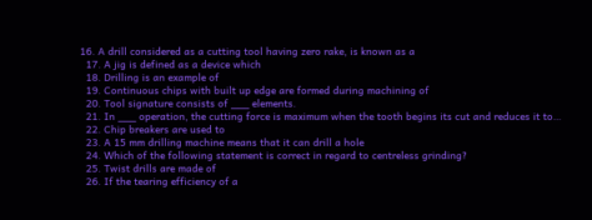16. A drill considered as a cutting tool having zero rake, is known as a
  17. A jig is defined as a device which
  18. Drilling is an example of
  19. Continuous chips with built up edge are formed during machining of
  20. Tool signature consists of ___ elements.
  21. In ___ operation, the cutting force is maximum when the tooth begins its cut and reduces it to…
  22. Chip breakers are used to
  23. A 15 mm drilling machine means that it can drill a hole
  24. Which of the following statement is correct in regard to centreless grinding?
  25. Twist drills are made of
  26. If the tearing efficiency of a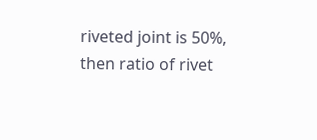riveted joint is 50%, then ratio of rivet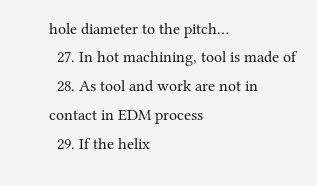hole diameter to the pitch…
  27. In hot machining, tool is made of
  28. As tool and work are not in contact in EDM process
  29. If the helix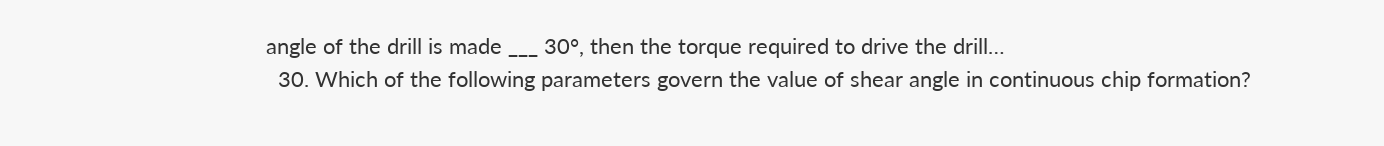angle of the drill is made ___ 30°, then the torque required to drive the drill…
  30. Which of the following parameters govern the value of shear angle in continuous chip formation?